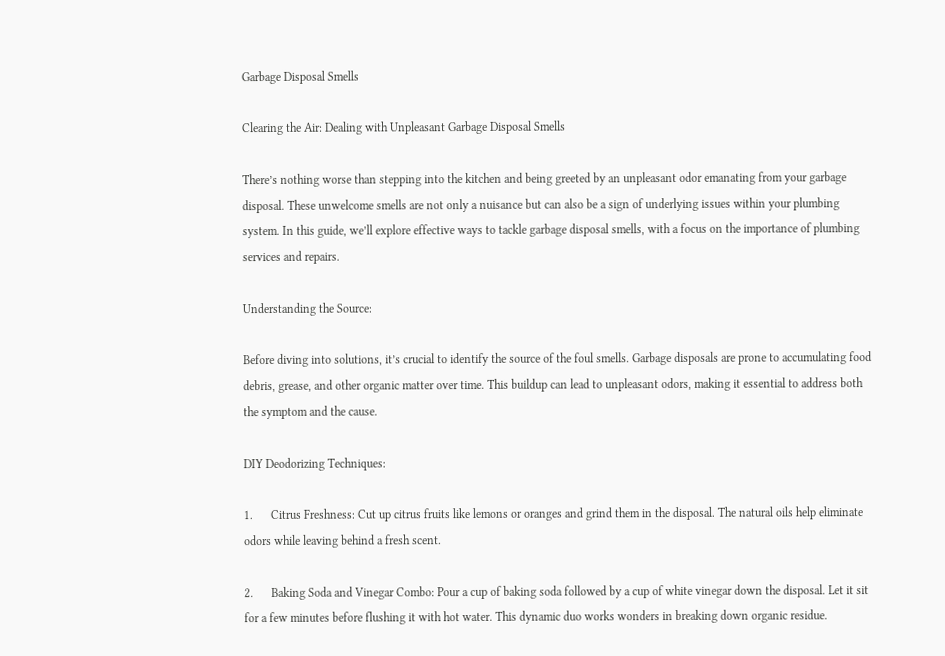Garbage Disposal Smells

Clearing the Air: Dealing with Unpleasant Garbage Disposal Smells

There’s nothing worse than stepping into the kitchen and being greeted by an unpleasant odor emanating from your garbage disposal. These unwelcome smells are not only a nuisance but can also be a sign of underlying issues within your plumbing system. In this guide, we’ll explore effective ways to tackle garbage disposal smells, with a focus on the importance of plumbing services and repairs.

Understanding the Source:

Before diving into solutions, it’s crucial to identify the source of the foul smells. Garbage disposals are prone to accumulating food debris, grease, and other organic matter over time. This buildup can lead to unpleasant odors, making it essential to address both the symptom and the cause.

DIY Deodorizing Techniques:

1.      Citrus Freshness: Cut up citrus fruits like lemons or oranges and grind them in the disposal. The natural oils help eliminate odors while leaving behind a fresh scent.

2.      Baking Soda and Vinegar Combo: Pour a cup of baking soda followed by a cup of white vinegar down the disposal. Let it sit for a few minutes before flushing it with hot water. This dynamic duo works wonders in breaking down organic residue.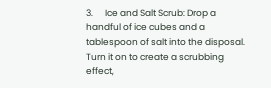3.      Ice and Salt Scrub: Drop a handful of ice cubes and a tablespoon of salt into the disposal. Turn it on to create a scrubbing effect,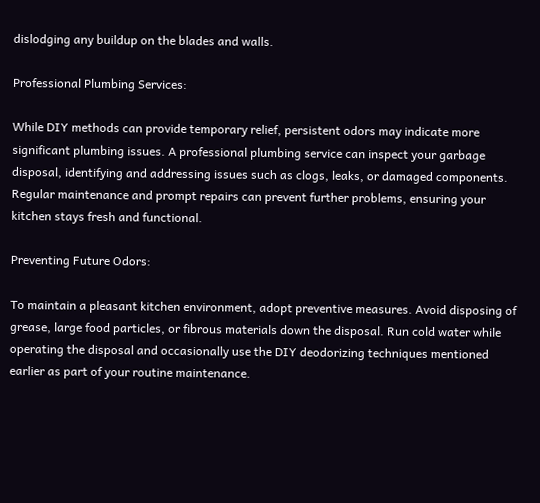dislodging any buildup on the blades and walls.

Professional Plumbing Services:

While DIY methods can provide temporary relief, persistent odors may indicate more significant plumbing issues. A professional plumbing service can inspect your garbage disposal, identifying and addressing issues such as clogs, leaks, or damaged components. Regular maintenance and prompt repairs can prevent further problems, ensuring your kitchen stays fresh and functional.

Preventing Future Odors:

To maintain a pleasant kitchen environment, adopt preventive measures. Avoid disposing of grease, large food particles, or fibrous materials down the disposal. Run cold water while operating the disposal and occasionally use the DIY deodorizing techniques mentioned earlier as part of your routine maintenance.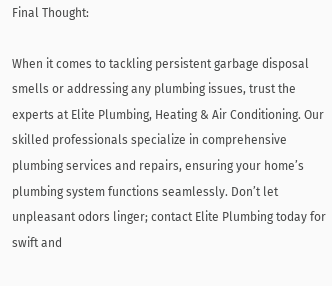Final Thought:

When it comes to tackling persistent garbage disposal smells or addressing any plumbing issues, trust the experts at Elite Plumbing, Heating & Air Conditioning. Our skilled professionals specialize in comprehensive plumbing services and repairs, ensuring your home’s plumbing system functions seamlessly. Don’t let unpleasant odors linger; contact Elite Plumbing today for swift and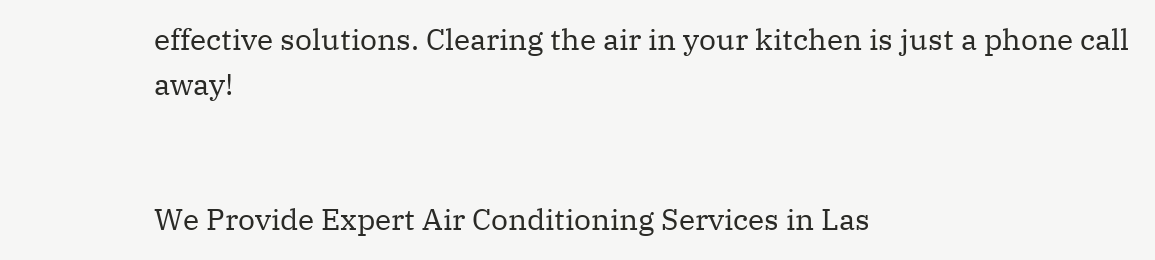effective solutions. Clearing the air in your kitchen is just a phone call away!


We Provide Expert Air Conditioning Services in Las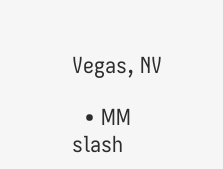Vegas, NV

  • MM slash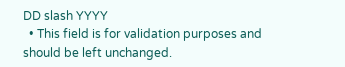DD slash YYYY
  • This field is for validation purposes and should be left unchanged.